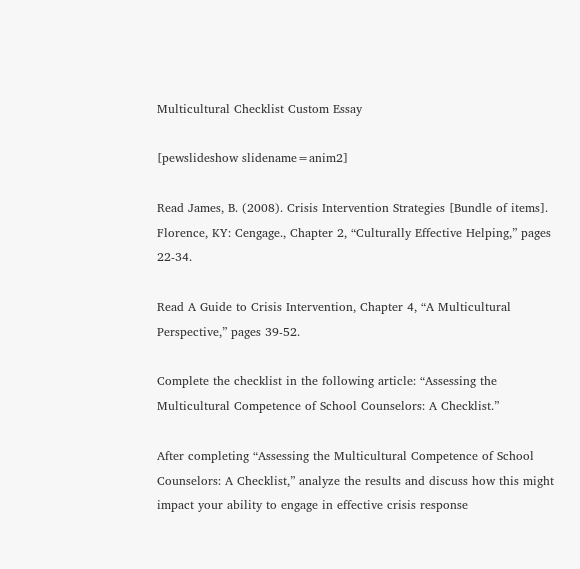Multicultural Checklist Custom Essay

[pewslideshow slidename=anim2]

Read James, B. (2008). Crisis Intervention Strategies [Bundle of items]. Florence, KY: Cengage., Chapter 2, “Culturally Effective Helping,” pages 22-34.

Read A Guide to Crisis Intervention, Chapter 4, “A Multicultural Perspective,” pages 39-52.

Complete the checklist in the following article: “Assessing the Multicultural Competence of School Counselors: A Checklist.”

After completing “Assessing the Multicultural Competence of School Counselors: A Checklist,” analyze the results and discuss how this might impact your ability to engage in effective crisis response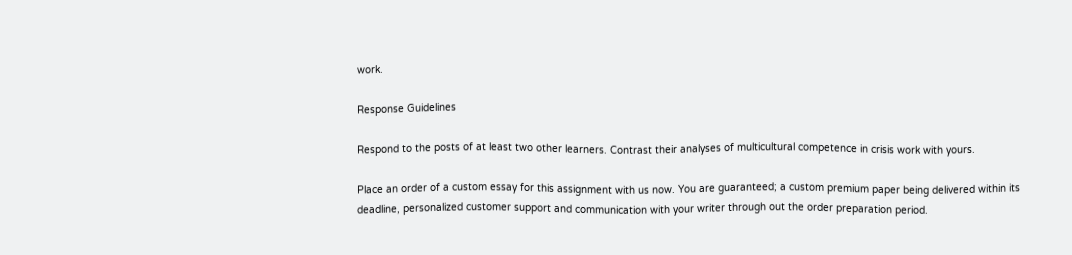work.

Response Guidelines

Respond to the posts of at least two other learners. Contrast their analyses of multicultural competence in crisis work with yours.

Place an order of a custom essay for this assignment with us now. You are guaranteed; a custom premium paper being delivered within its deadline, personalized customer support and communication with your writer through out the order preparation period.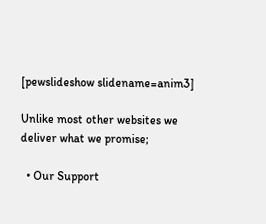[pewslideshow slidename=anim3]

Unlike most other websites we deliver what we promise;

  • Our Support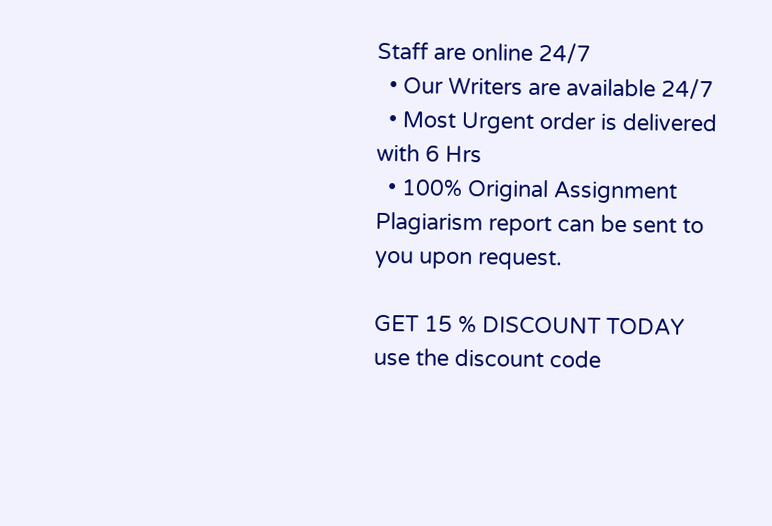Staff are online 24/7
  • Our Writers are available 24/7
  • Most Urgent order is delivered with 6 Hrs
  • 100% Original Assignment Plagiarism report can be sent to you upon request.

GET 15 % DISCOUNT TODAY use the discount code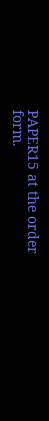PAPER15 at the order form.